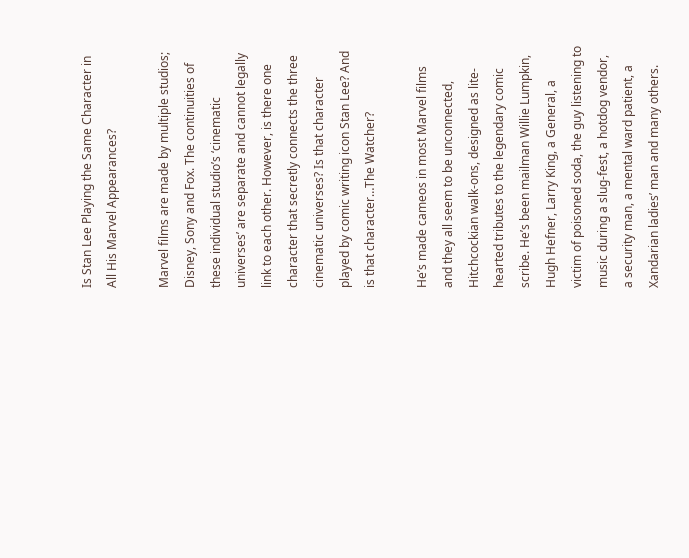Is Stan Lee Playing the Same Character in All His Marvel Appearances?

Marvel films are made by multiple studios; Disney, Sony and Fox. The continuities of these individual studio’s ‘cinematic universes’ are separate and cannot legally link to each other. However, is there one character that secretly connects the three cinematic universes? Is that character played by comic writing icon Stan Lee? And is that character…The Watcher?

He’s made cameos in most Marvel films and they all seem to be unconnected, Hitchcockian walk-ons, designed as lite-hearted tributes to the legendary comic scribe. He’s been mailman Willie Lumpkin, Hugh Hefner, Larry King, a General, a victim of poisoned soda, the guy listening to music during a slug-fest, a hotdog vendor, a security man, a mental ward patient, a Xandarian ladies’ man and many others.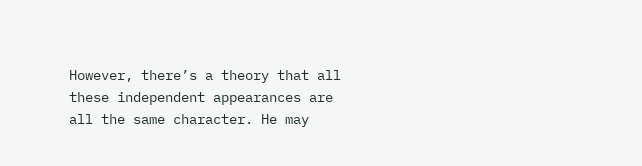However, there’s a theory that all these independent appearances are all the same character. He may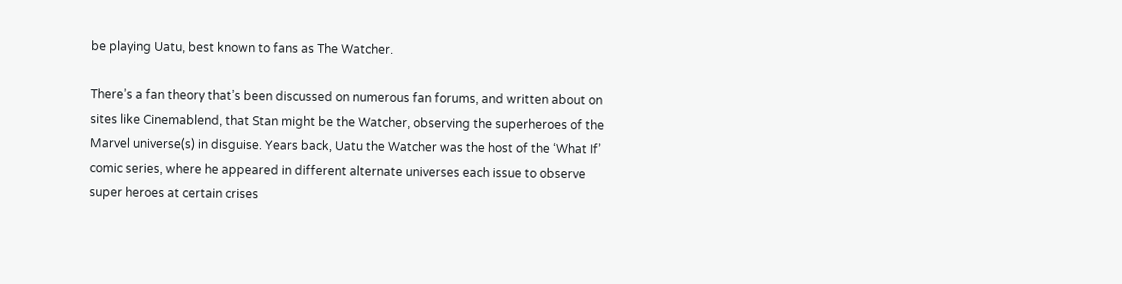be playing Uatu, best known to fans as The Watcher.

There’s a fan theory that’s been discussed on numerous fan forums, and written about on sites like Cinemablend, that Stan might be the Watcher, observing the superheroes of the Marvel universe(s) in disguise. Years back, Uatu the Watcher was the host of the ‘What If’ comic series, where he appeared in different alternate universes each issue to observe super heroes at certain crises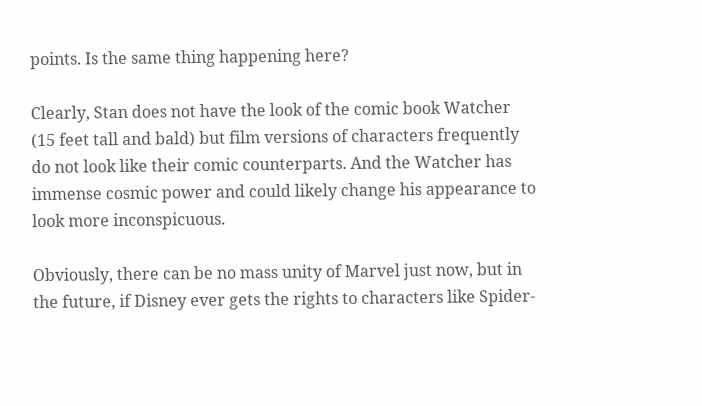points. Is the same thing happening here?

Clearly, Stan does not have the look of the comic book Watcher (15 feet tall and bald) but film versions of characters frequently do not look like their comic counterparts. And the Watcher has immense cosmic power and could likely change his appearance to look more inconspicuous.

Obviously, there can be no mass unity of Marvel just now, but in the future, if Disney ever gets the rights to characters like Spider-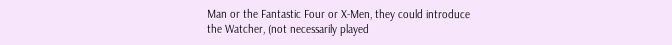Man or the Fantastic Four or X-Men, they could introduce the Watcher, (not necessarily played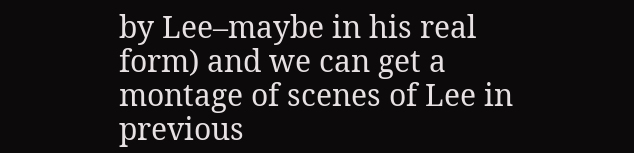by Lee–maybe in his real form) and we can get a montage of scenes of Lee in previous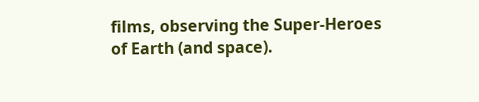films, observing the Super-Heroes of Earth (and space).